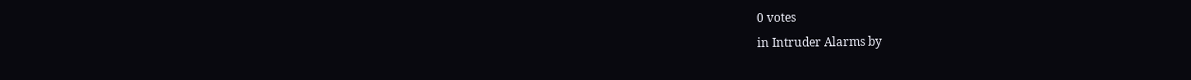0 votes
in Intruder Alarms by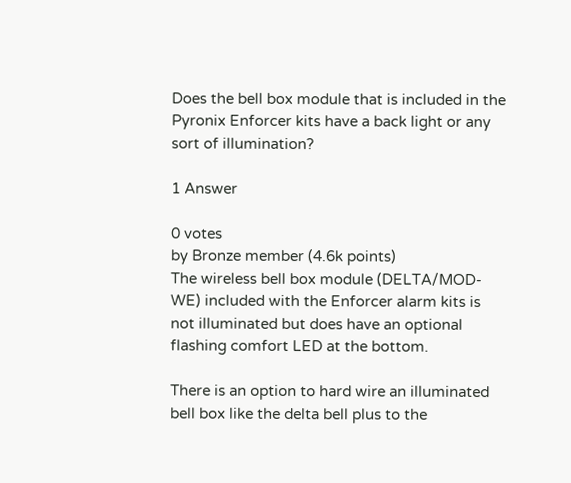Does the bell box module that is included in the Pyronix Enforcer kits have a back light or any sort of illumination?

1 Answer

0 votes
by Bronze member (4.6k points)
The wireless bell box module (DELTA/MOD-WE) included with the Enforcer alarm kits is not illuminated but does have an optional flashing comfort LED at the bottom.

There is an option to hard wire an illuminated bell box like the delta bell plus to the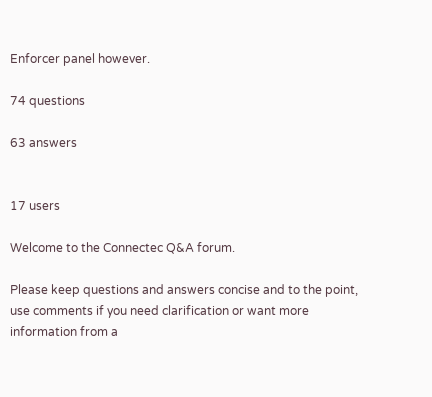Enforcer panel however.

74 questions

63 answers


17 users

Welcome to the Connectec Q&A forum.

Please keep questions and answers concise and to the point, use comments if you need clarification or want more information from a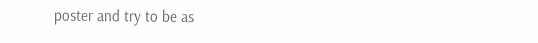poster and try to be as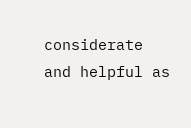considerate and helpful as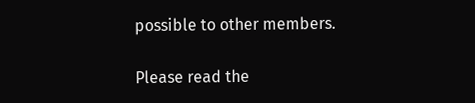possible to other members.

Please read the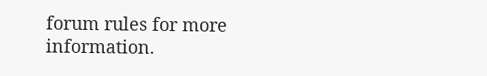forum rules for more information.